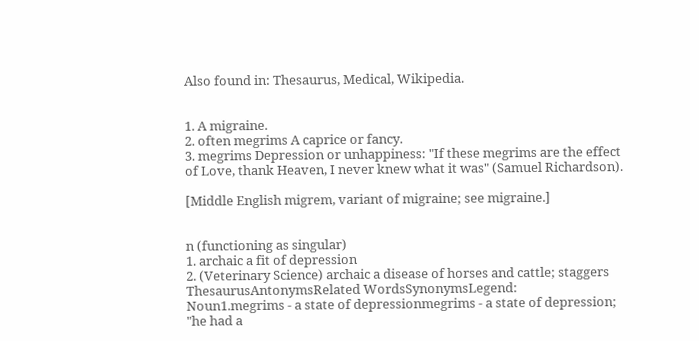Also found in: Thesaurus, Medical, Wikipedia.


1. A migraine.
2. often megrims A caprice or fancy.
3. megrims Depression or unhappiness: "If these megrims are the effect of Love, thank Heaven, I never knew what it was" (Samuel Richardson).

[Middle English migrem, variant of migraine; see migraine.]


n (functioning as singular)
1. archaic a fit of depression
2. (Veterinary Science) archaic a disease of horses and cattle; staggers
ThesaurusAntonymsRelated WordsSynonymsLegend:
Noun1.megrims - a state of depressionmegrims - a state of depression; "he had a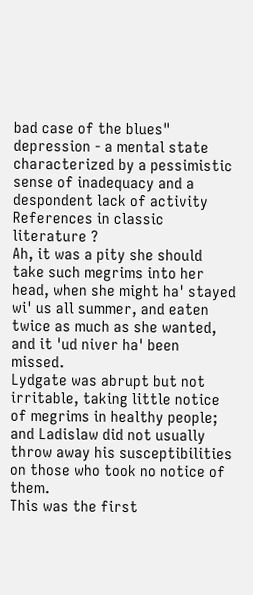bad case of the blues"
depression - a mental state characterized by a pessimistic sense of inadequacy and a despondent lack of activity
References in classic literature ?
Ah, it was a pity she should take such megrims into her head, when she might ha' stayed wi' us all summer, and eaten twice as much as she wanted, and it 'ud niver ha' been missed.
Lydgate was abrupt but not irritable, taking little notice of megrims in healthy people; and Ladislaw did not usually throw away his susceptibilities on those who took no notice of them.
This was the first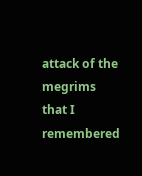attack of the megrims that I remembered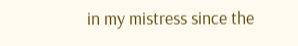in my mistress since the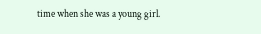time when she was a young girl.